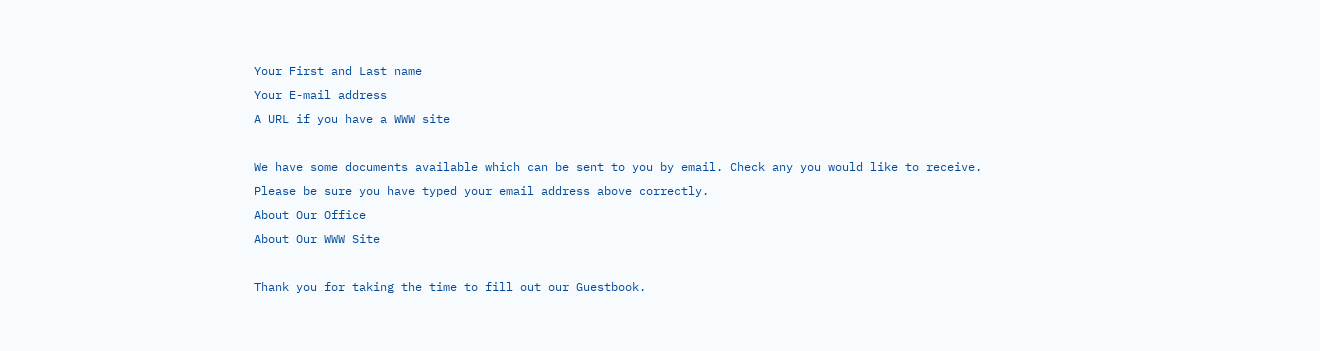Your First and Last name
Your E-mail address
A URL if you have a WWW site

We have some documents available which can be sent to you by email. Check any you would like to receive.
Please be sure you have typed your email address above correctly.
About Our Office
About Our WWW Site

Thank you for taking the time to fill out our Guestbook.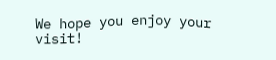We hope you enjoy your visit!